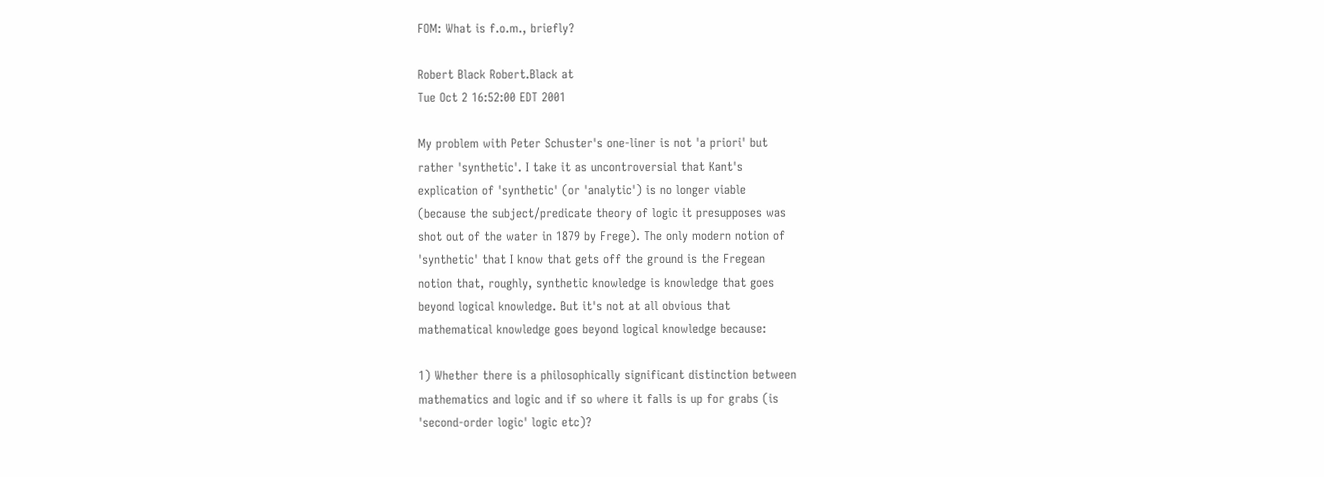FOM: What is f.o.m., briefly?

Robert Black Robert.Black at
Tue Oct 2 16:52:00 EDT 2001

My problem with Peter Schuster's one-liner is not 'a priori' but
rather 'synthetic'. I take it as uncontroversial that Kant's
explication of 'synthetic' (or 'analytic') is no longer viable
(because the subject/predicate theory of logic it presupposes was
shot out of the water in 1879 by Frege). The only modern notion of
'synthetic' that I know that gets off the ground is the Fregean
notion that, roughly, synthetic knowledge is knowledge that goes
beyond logical knowledge. But it's not at all obvious that
mathematical knowledge goes beyond logical knowledge because:

1) Whether there is a philosophically significant distinction between
mathematics and logic and if so where it falls is up for grabs (is
'second-order logic' logic etc)?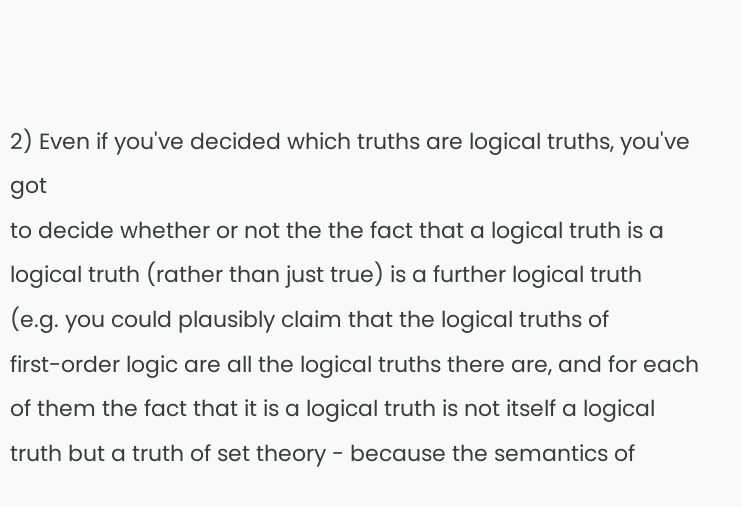2) Even if you've decided which truths are logical truths, you've got
to decide whether or not the the fact that a logical truth is a
logical truth (rather than just true) is a further logical truth
(e.g. you could plausibly claim that the logical truths of
first-order logic are all the logical truths there are, and for each
of them the fact that it is a logical truth is not itself a logical
truth but a truth of set theory - because the semantics of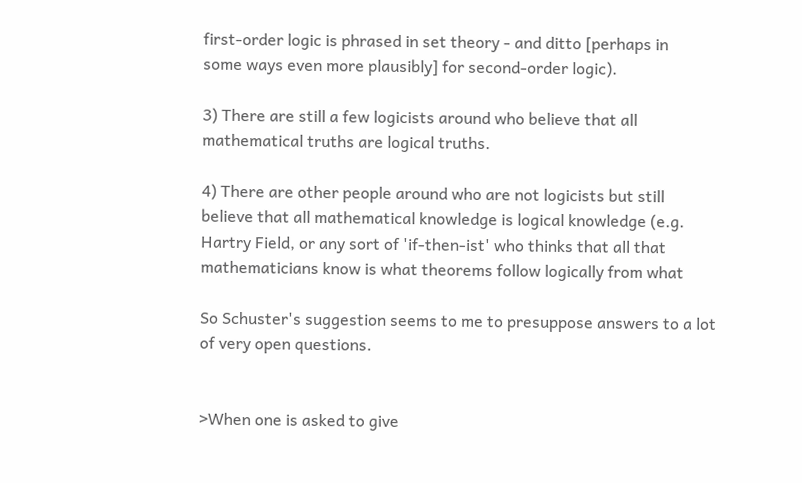first-order logic is phrased in set theory - and ditto [perhaps in
some ways even more plausibly] for second-order logic).

3) There are still a few logicists around who believe that all
mathematical truths are logical truths.

4) There are other people around who are not logicists but still
believe that all mathematical knowledge is logical knowledge (e.g.
Hartry Field, or any sort of 'if-then-ist' who thinks that all that
mathematicians know is what theorems follow logically from what

So Schuster's suggestion seems to me to presuppose answers to a lot
of very open questions.


>When one is asked to give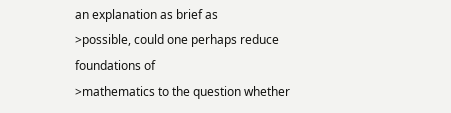an explanation as brief as
>possible, could one perhaps reduce foundations of
>mathematics to the question whether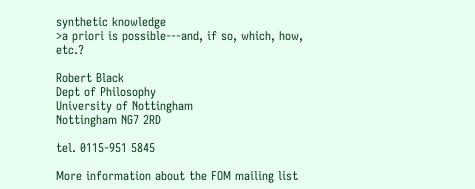synthetic knowledge
>a priori is possible---and, if so, which, how, etc.?

Robert Black
Dept of Philosophy
University of Nottingham
Nottingham NG7 2RD

tel. 0115-951 5845

More information about the FOM mailing list